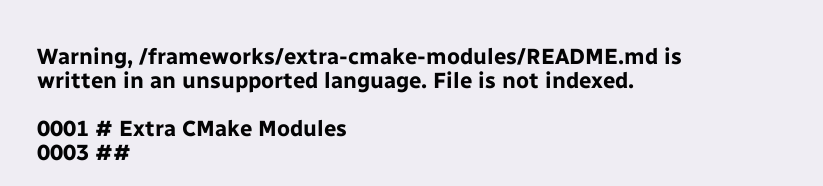Warning, /frameworks/extra-cmake-modules/README.md is written in an unsupported language. File is not indexed.

0001 # Extra CMake Modules
0003 ##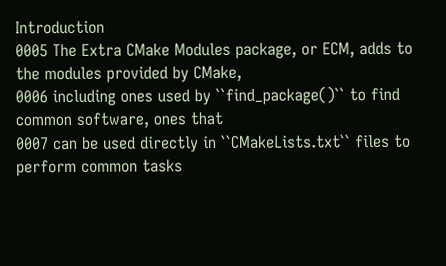Introduction
0005 The Extra CMake Modules package, or ECM, adds to the modules provided by CMake,
0006 including ones used by ``find_package()`` to find common software, ones that
0007 can be used directly in ``CMakeLists.txt`` files to perform common tasks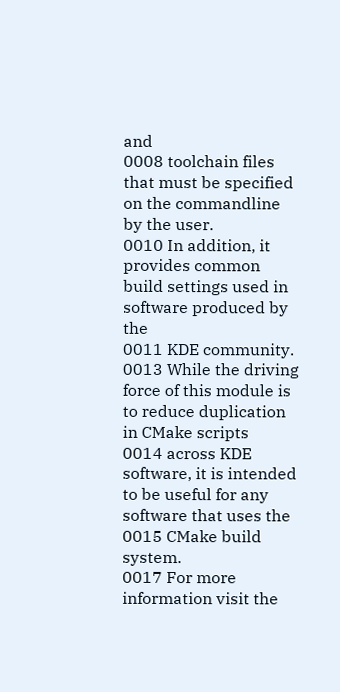and
0008 toolchain files that must be specified on the commandline by the user.
0010 In addition, it provides common build settings used in software produced by the
0011 KDE community.
0013 While the driving force of this module is to reduce duplication in CMake scripts
0014 across KDE software, it is intended to be useful for any software that uses the
0015 CMake build system.
0017 For more information visit the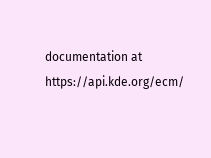documentation at https://api.kde.org/ecm/